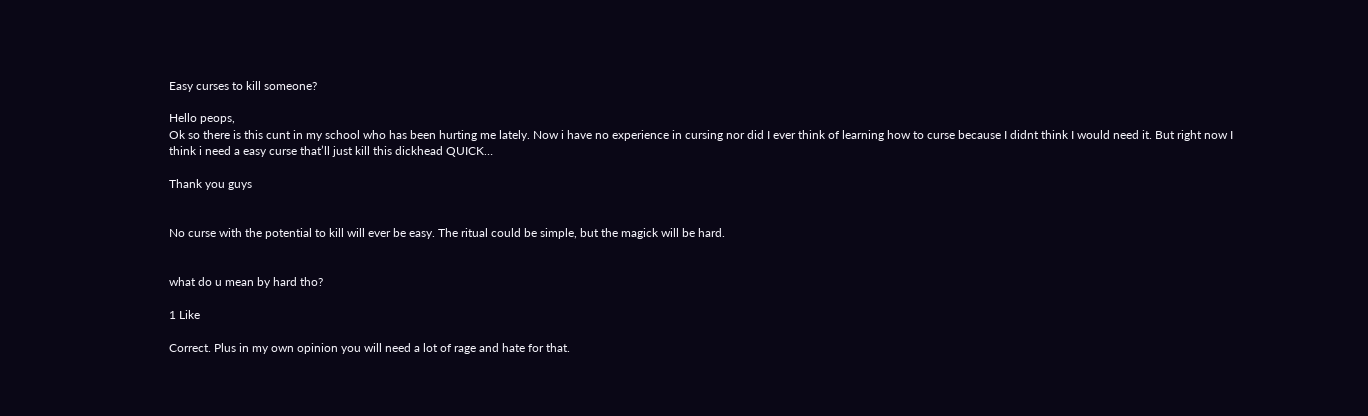Easy curses to kill someone?

Hello peops,
Ok so there is this cunt in my school who has been hurting me lately. Now i have no experience in cursing nor did I ever think of learning how to curse because I didnt think I would need it. But right now I think i need a easy curse that’ll just kill this dickhead QUICK…

Thank you guys


No curse with the potential to kill will ever be easy. The ritual could be simple, but the magick will be hard.


what do u mean by hard tho?

1 Like

Correct. Plus in my own opinion you will need a lot of rage and hate for that.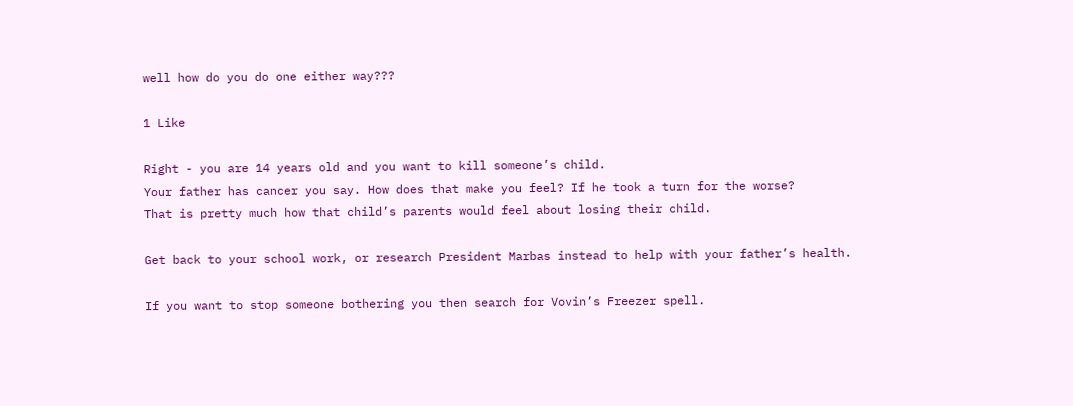well how do you do one either way???

1 Like

Right - you are 14 years old and you want to kill someone’s child.
Your father has cancer you say. How does that make you feel? If he took a turn for the worse?
That is pretty much how that child’s parents would feel about losing their child.

Get back to your school work, or research President Marbas instead to help with your father’s health.

If you want to stop someone bothering you then search for Vovin’s Freezer spell.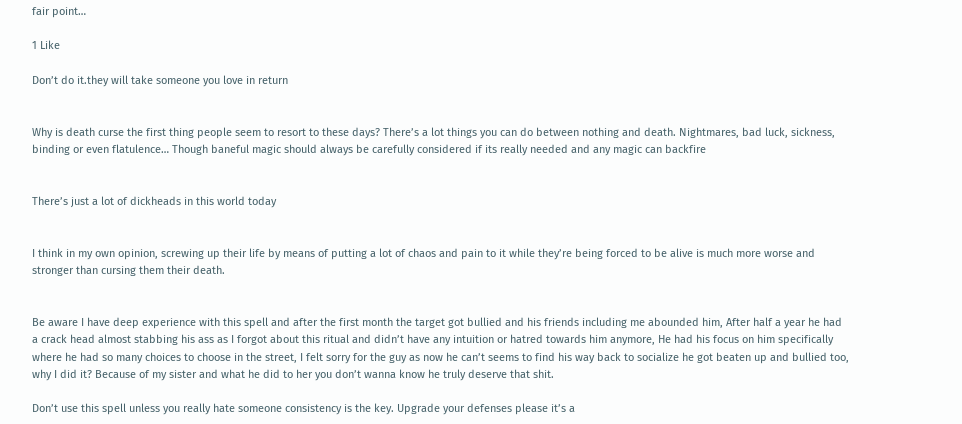fair point…

1 Like

Don’t do it.they will take someone you love in return


Why is death curse the first thing people seem to resort to these days? There’s a lot things you can do between nothing and death. Nightmares, bad luck, sickness, binding or even flatulence… Though baneful magic should always be carefully considered if its really needed and any magic can backfire


There’s just a lot of dickheads in this world today


I think in my own opinion, screwing up their life by means of putting a lot of chaos and pain to it while they’re being forced to be alive is much more worse and stronger than cursing them their death.


Be aware I have deep experience with this spell and after the first month the target got bullied and his friends including me abounded him, After half a year he had a crack head almost stabbing his ass as I forgot about this ritual and didn’t have any intuition or hatred towards him anymore, He had his focus on him specifically where he had so many choices to choose in the street, I felt sorry for the guy as now he can’t seems to find his way back to socialize he got beaten up and bullied too, why I did it? Because of my sister and what he did to her you don’t wanna know he truly deserve that shit.

Don’t use this spell unless you really hate someone consistency is the key. Upgrade your defenses please it’s a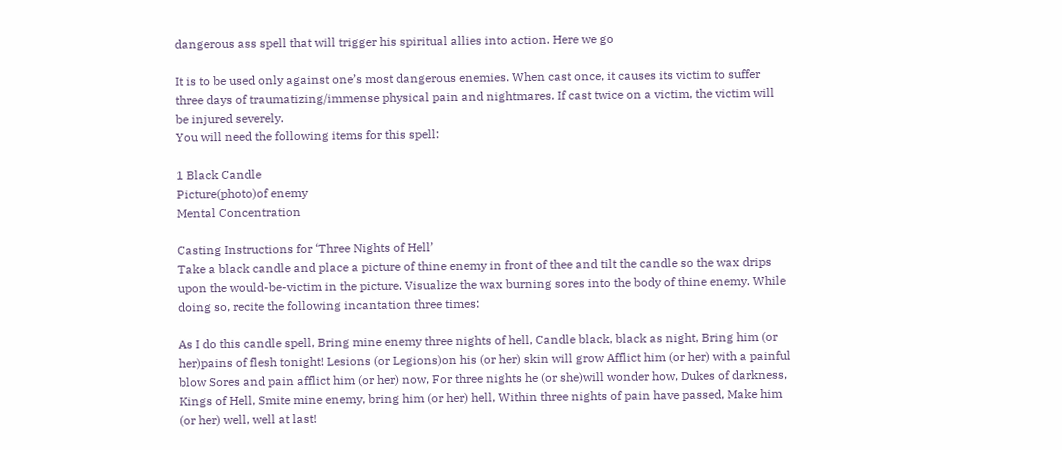dangerous ass spell that will trigger his spiritual allies into action. Here we go

It is to be used only against one’s most dangerous enemies. When cast once, it causes its victim to suffer three days of traumatizing/immense physical pain and nightmares. If cast twice on a victim, the victim will be injured severely.
You will need the following items for this spell:

1 Black Candle
Picture(photo)of enemy
Mental Concentration

Casting Instructions for ‘Three Nights of Hell’
Take a black candle and place a picture of thine enemy in front of thee and tilt the candle so the wax drips upon the would-be-victim in the picture. Visualize the wax burning sores into the body of thine enemy. While doing so, recite the following incantation three times:

As I do this candle spell, Bring mine enemy three nights of hell, Candle black, black as night, Bring him (or her)pains of flesh tonight! Lesions (or Legions)on his (or her) skin will grow Afflict him (or her) with a painful blow Sores and pain afflict him (or her) now, For three nights he (or she)will wonder how, Dukes of darkness, Kings of Hell, Smite mine enemy, bring him (or her) hell, Within three nights of pain have passed, Make him (or her) well, well at last!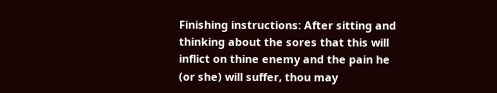Finishing instructions: After sitting and thinking about the sores that this will inflict on thine enemy and the pain he (or she) will suffer, thou may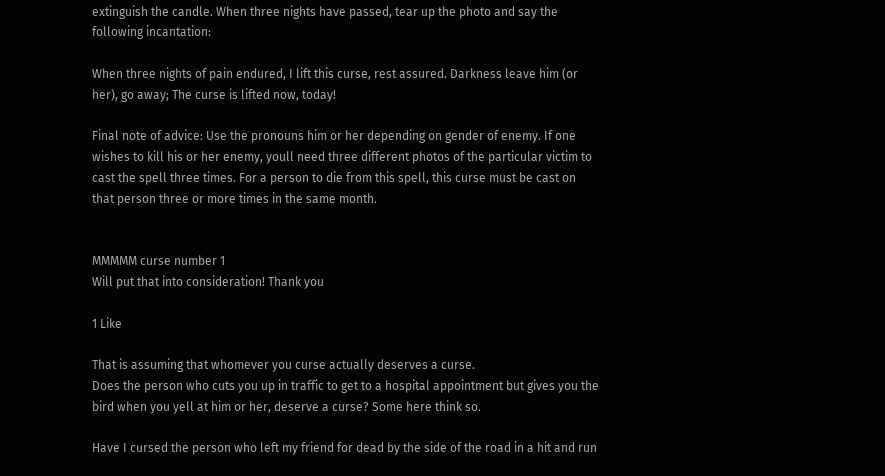extinguish the candle. When three nights have passed, tear up the photo and say the following incantation:

When three nights of pain endured, I lift this curse, rest assured. Darkness leave him (or her), go away; The curse is lifted now, today!

Final note of advice: Use the pronouns him or her depending on gender of enemy. If one wishes to kill his or her enemy, youll need three different photos of the particular victim to cast the spell three times. For a person to die from this spell, this curse must be cast on that person three or more times in the same month.


MMMMM curse number 1
Will put that into consideration! Thank you

1 Like

That is assuming that whomever you curse actually deserves a curse.
Does the person who cuts you up in traffic to get to a hospital appointment but gives you the bird when you yell at him or her, deserve a curse? Some here think so.

Have I cursed the person who left my friend for dead by the side of the road in a hit and run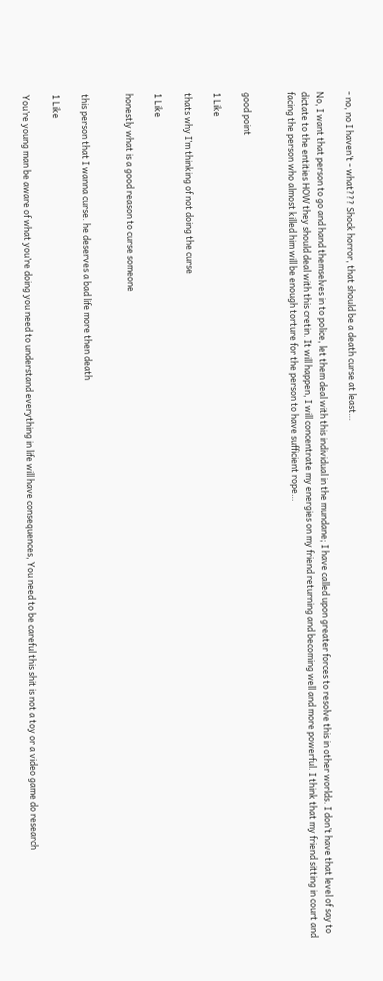- no, no I haven’t - what??? Shock horror, that should be a death curse at least…

No, I want that person to go and hand themselves in to police, let them deal with this individual in the mundane; I have called upon greater forces to resolve this in other worlds. I don’t have that level of say to dictate to the entities HOW they should deal with this cretin. It will happen, I will concentrate my energies on my friend returning and becoming well and more powerful. I think that my friend sitting in court and facing the person who almost killed him will be enough torture for the person to have sufficient rope…


good point

1 Like

thats why I’m thinking of not doing the curse

1 Like

honestly what is a good reason to curse someone


this person that I wanna curse. he deserves a bad life more then death

1 Like

You’re young man be aware of what you’re doing you need to understand everything in life will have consequences, You need to be careful this shit is not a toy or a video game do research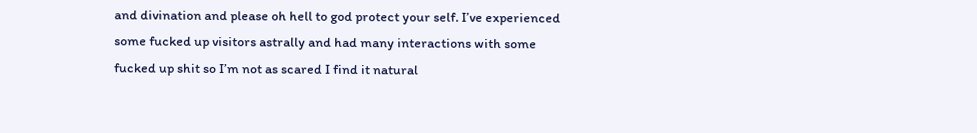and divination and please oh hell to god protect your self. I’ve experienced some fucked up visitors astrally and had many interactions with some fucked up shit so I’m not as scared I find it natural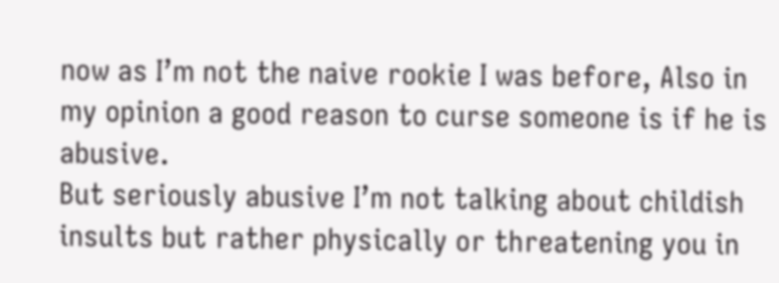now as I’m not the naive rookie I was before, Also in my opinion a good reason to curse someone is if he is abusive.
But seriously abusive I’m not talking about childish insults but rather physically or threatening you in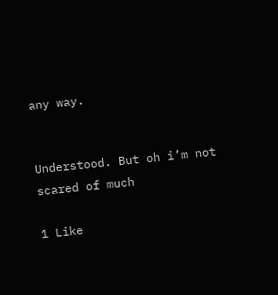any way.


Understood. But oh i’m not scared of much

1 Like